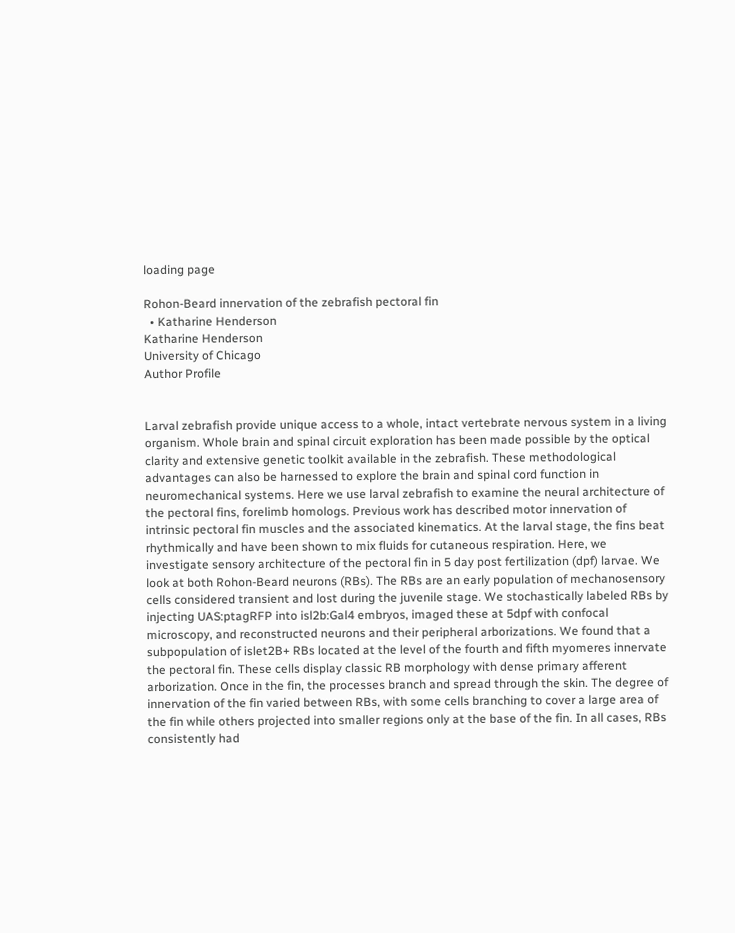loading page

Rohon-Beard innervation of the zebrafish pectoral fin
  • Katharine Henderson
Katharine Henderson
University of Chicago
Author Profile


Larval zebrafish provide unique access to a whole, intact vertebrate nervous system in a living organism. Whole brain and spinal circuit exploration has been made possible by the optical clarity and extensive genetic toolkit available in the zebrafish. These methodological advantages can also be harnessed to explore the brain and spinal cord function in neuromechanical systems. Here we use larval zebrafish to examine the neural architecture of the pectoral fins, forelimb homologs. Previous work has described motor innervation of intrinsic pectoral fin muscles and the associated kinematics. At the larval stage, the fins beat rhythmically and have been shown to mix fluids for cutaneous respiration. Here, we investigate sensory architecture of the pectoral fin in 5 day post fertilization (dpf) larvae. We look at both Rohon-Beard neurons (RBs). The RBs are an early population of mechanosensory cells considered transient and lost during the juvenile stage. We stochastically labeled RBs by injecting UAS:ptagRFP into isl2b:Gal4 embryos, imaged these at 5dpf with confocal microscopy, and reconstructed neurons and their peripheral arborizations. We found that a subpopulation of islet2B+ RBs located at the level of the fourth and fifth myomeres innervate the pectoral fin. These cells display classic RB morphology with dense primary afferent arborization. Once in the fin, the processes branch and spread through the skin. The degree of innervation of the fin varied between RBs, with some cells branching to cover a large area of the fin while others projected into smaller regions only at the base of the fin. In all cases, RBs consistently had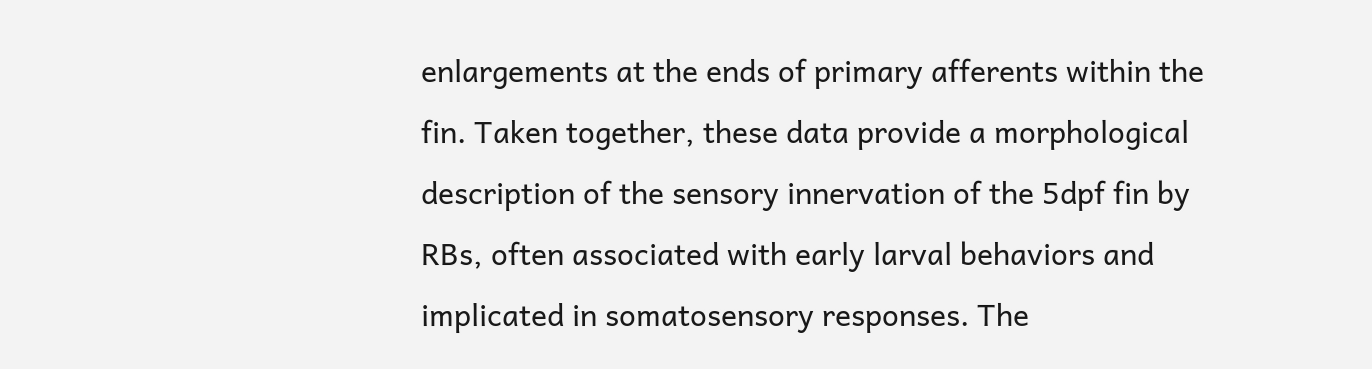enlargements at the ends of primary afferents within the fin. Taken together, these data provide a morphological description of the sensory innervation of the 5dpf fin by RBs, often associated with early larval behaviors and implicated in somatosensory responses. The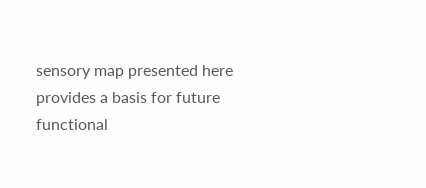sensory map presented here provides a basis for future functional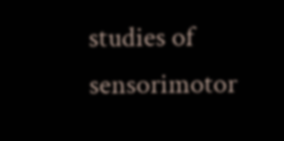studies of sensorimotor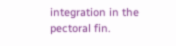integration in the pectoral fin.